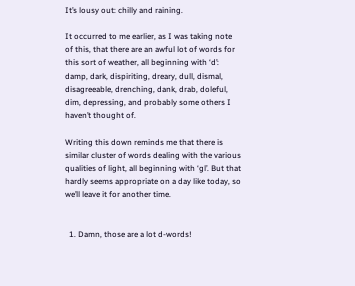It’s lousy out: chilly and raining.

It occurred to me earlier, as I was taking note of this, that there are an awful lot of words for this sort of weather, all beginning with ‘d’: damp, dark, dispiriting, dreary, dull, dismal, disagreeable, drenching, dank, drab, doleful, dim, depressing, and probably some others I haven’t thought of.

Writing this down reminds me that there is similar cluster of words dealing with the various qualities of light, all beginning with ‘gl’. But that hardly seems appropriate on a day like today, so we’ll leave it for another time.


  1. Damn, those are a lot d-words!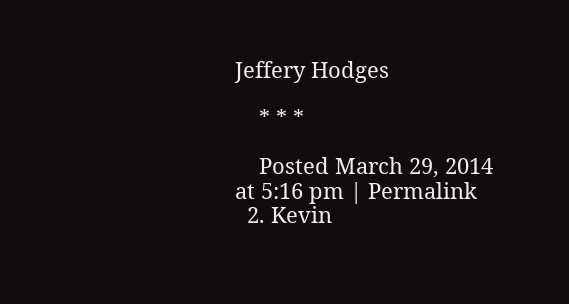Jeffery Hodges

    * * *

    Posted March 29, 2014 at 5:16 pm | Permalink
  2. Kevin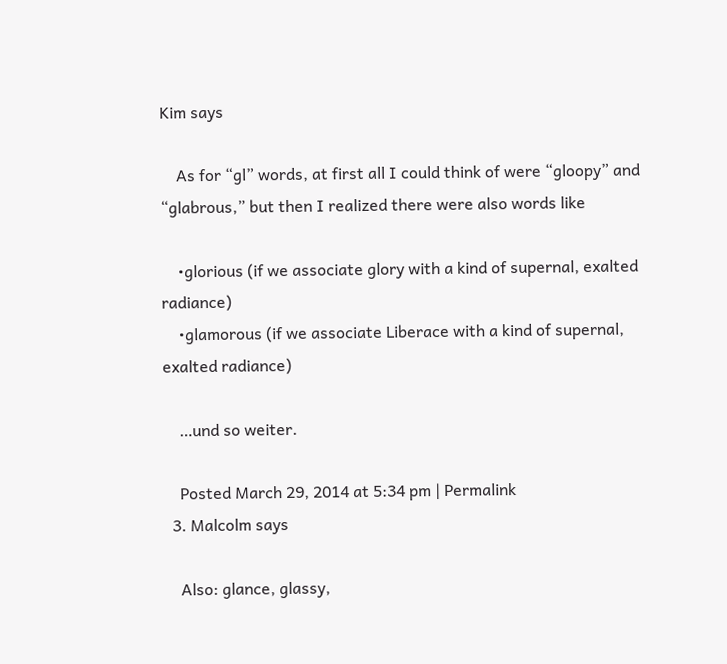Kim says

    As for “gl” words, at first all I could think of were “gloopy” and “glabrous,” but then I realized there were also words like

    •glorious (if we associate glory with a kind of supernal, exalted radiance)
    •glamorous (if we associate Liberace with a kind of supernal, exalted radiance)

    …und so weiter.

    Posted March 29, 2014 at 5:34 pm | Permalink
  3. Malcolm says

    Also: glance, glassy,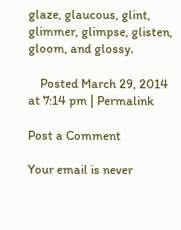glaze, glaucous, glint, glimmer, glimpse, glisten, gloom, and glossy.

    Posted March 29, 2014 at 7:14 pm | Permalink

Post a Comment

Your email is never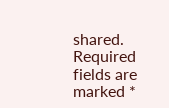shared. Required fields are marked *